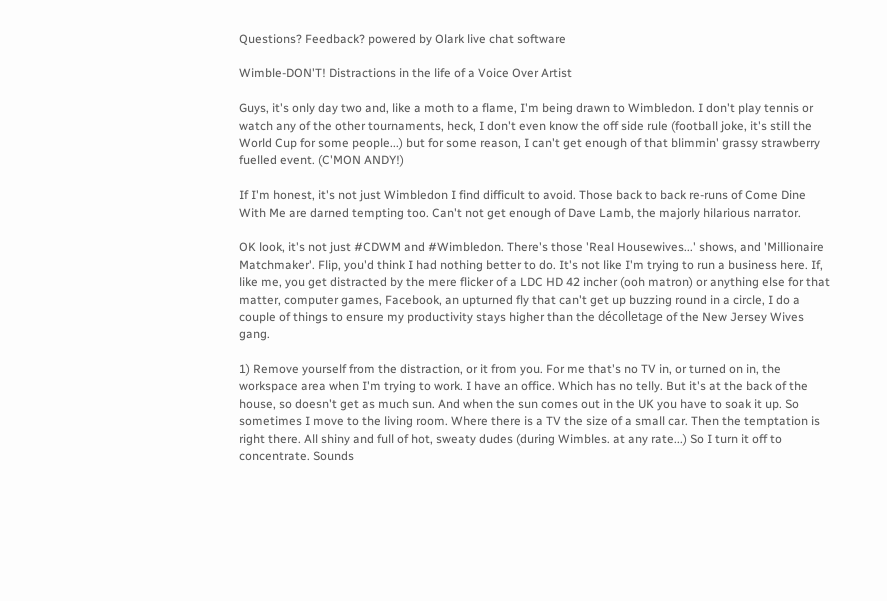Questions? Feedback? powered by Olark live chat software

Wimble-DON'T! Distractions in the life of a Voice Over Artist

Guys, it's only day two and, like a moth to a flame, I'm being drawn to Wimbledon. I don't play tennis or watch any of the other tournaments, heck, I don't even know the off side rule (football joke, it's still the World Cup for some people...) but for some reason, I can't get enough of that blimmin' grassy strawberry fuelled event. (C'MON ANDY!)

If I'm honest, it's not just Wimbledon I find difficult to avoid. Those back to back re-runs of Come Dine With Me are darned tempting too. Can't not get enough of Dave Lamb, the majorly hilarious narrator.

OK look, it's not just #CDWM and #Wimbledon. There's those 'Real Housewives...' shows, and 'Millionaire Matchmaker'. Flip, you'd think I had nothing better to do. It's not like I'm trying to run a business here. If, like me, you get distracted by the mere flicker of a LDC HD 42 incher (ooh matron) or anything else for that matter, computer games, Facebook, an upturned fly that can't get up buzzing round in a circle, I do a couple of things to ensure my productivity stays higher than the décolletage of the New Jersey Wives gang.

1) Remove yourself from the distraction, or it from you. For me that's no TV in, or turned on in, the workspace area when I'm trying to work. I have an office. Which has no telly. But it's at the back of the house, so doesn't get as much sun. And when the sun comes out in the UK you have to soak it up. So sometimes I move to the living room. Where there is a TV the size of a small car. Then the temptation is right there. All shiny and full of hot, sweaty dudes (during Wimbles. at any rate...) So I turn it off to concentrate. Sounds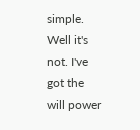simple. Well it's not. I've got the will power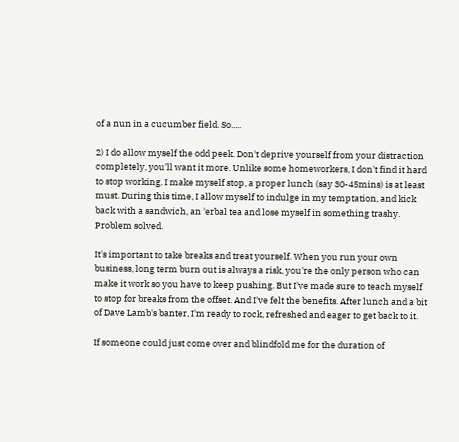of a nun in a cucumber field. So.....

2) I do allow myself the odd peek. Don't deprive yourself from your distraction completely, you'll want it more. Unlike some homeworkers, I don't find it hard to stop working. I make myself stop, a proper lunch (say 30-45mins) is at least must. During this time, I allow myself to indulge in my temptation, and kick back with a sandwich, an 'erbal tea and lose myself in something trashy. Problem solved.

It's important to take breaks and treat yourself. When you run your own business, long term burn out is always a risk, you're the only person who can make it work so you have to keep pushing. But I've made sure to teach myself to stop for breaks from the offset. And I've felt the benefits. After lunch and a bit of Dave Lamb's banter, I'm ready to rock, refreshed and eager to get back to it.

If someone could just come over and blindfold me for the duration of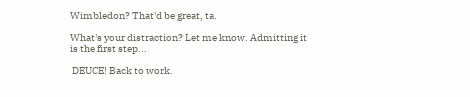Wimbledon? That'd be great, ta.

What's your distraction? Let me know. Admitting it is the first step...

 DEUCE! Back to work.